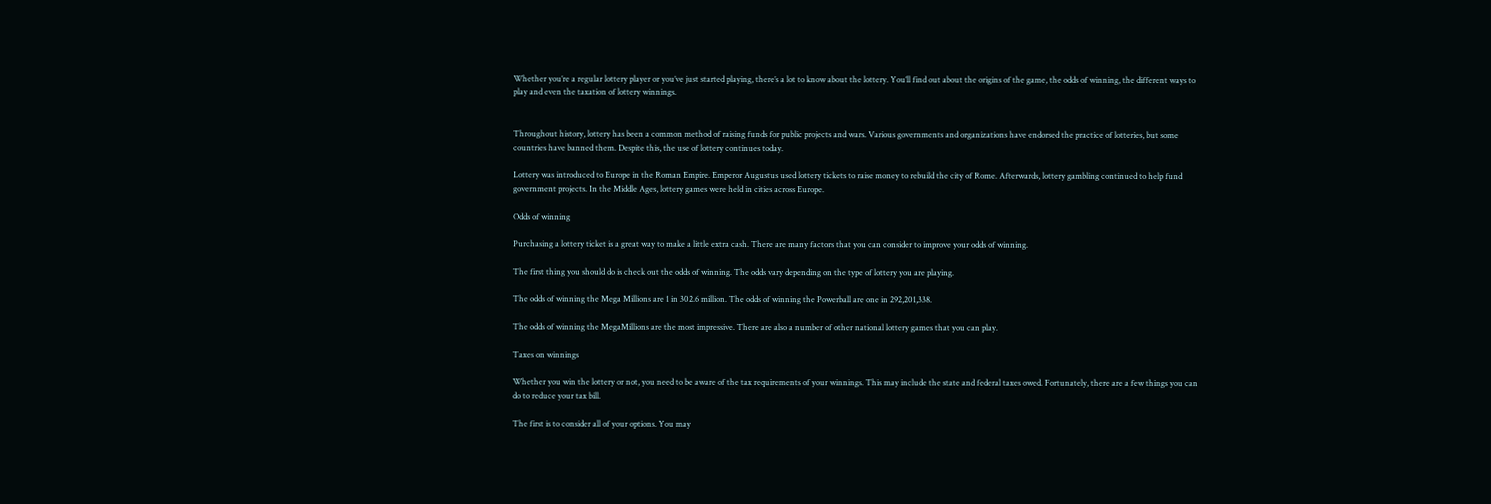Whether you’re a regular lottery player or you’ve just started playing, there’s a lot to know about the lottery. You’ll find out about the origins of the game, the odds of winning, the different ways to play and even the taxation of lottery winnings.


Throughout history, lottery has been a common method of raising funds for public projects and wars. Various governments and organizations have endorsed the practice of lotteries, but some countries have banned them. Despite this, the use of lottery continues today.

Lottery was introduced to Europe in the Roman Empire. Emperor Augustus used lottery tickets to raise money to rebuild the city of Rome. Afterwards, lottery gambling continued to help fund government projects. In the Middle Ages, lottery games were held in cities across Europe.

Odds of winning

Purchasing a lottery ticket is a great way to make a little extra cash. There are many factors that you can consider to improve your odds of winning.

The first thing you should do is check out the odds of winning. The odds vary depending on the type of lottery you are playing.

The odds of winning the Mega Millions are 1 in 302.6 million. The odds of winning the Powerball are one in 292,201,338.

The odds of winning the MegaMillions are the most impressive. There are also a number of other national lottery games that you can play.

Taxes on winnings

Whether you win the lottery or not, you need to be aware of the tax requirements of your winnings. This may include the state and federal taxes owed. Fortunately, there are a few things you can do to reduce your tax bill.

The first is to consider all of your options. You may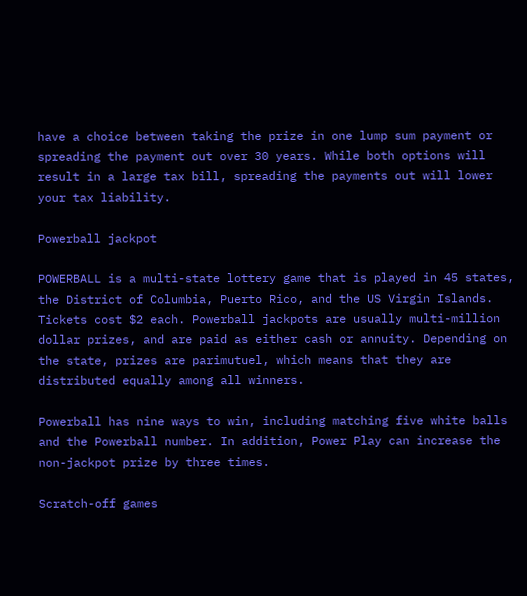have a choice between taking the prize in one lump sum payment or spreading the payment out over 30 years. While both options will result in a large tax bill, spreading the payments out will lower your tax liability.

Powerball jackpot

POWERBALL is a multi-state lottery game that is played in 45 states, the District of Columbia, Puerto Rico, and the US Virgin Islands. Tickets cost $2 each. Powerball jackpots are usually multi-million dollar prizes, and are paid as either cash or annuity. Depending on the state, prizes are parimutuel, which means that they are distributed equally among all winners.

Powerball has nine ways to win, including matching five white balls and the Powerball number. In addition, Power Play can increase the non-jackpot prize by three times.

Scratch-off games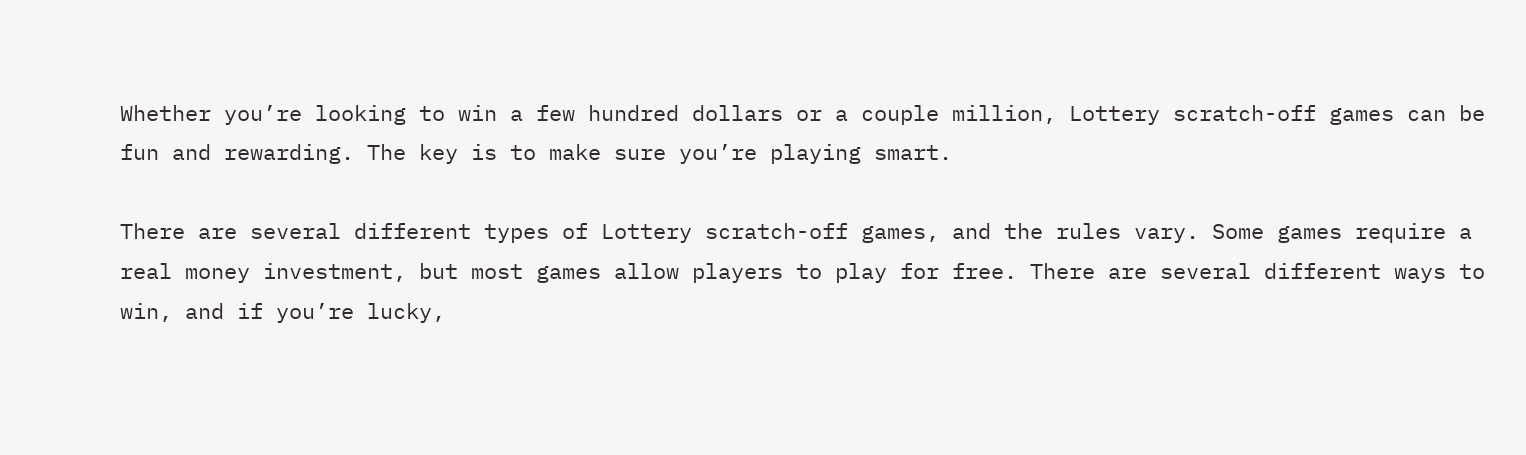Whether you’re looking to win a few hundred dollars or a couple million, Lottery scratch-off games can be fun and rewarding. The key is to make sure you’re playing smart.

There are several different types of Lottery scratch-off games, and the rules vary. Some games require a real money investment, but most games allow players to play for free. There are several different ways to win, and if you’re lucky,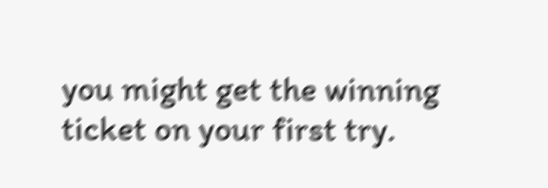you might get the winning ticket on your first try.